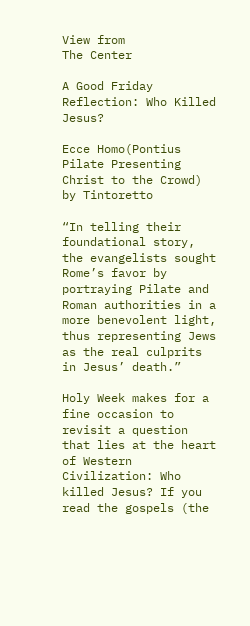View from
The Center

A Good Friday Reflection: Who Killed Jesus?

Ecce Homo(Pontius Pilate Presenting Christ to the Crowd) by Tintoretto

“In telling their foundational story, the evangelists sought Rome’s favor by portraying Pilate and Roman authorities in a more benevolent light, thus representing Jews as the real culprits in Jesus’ death.”

Holy Week makes for a fine occasion to revisit a question that lies at the heart of Western Civilization: Who killed Jesus? If you read the gospels (the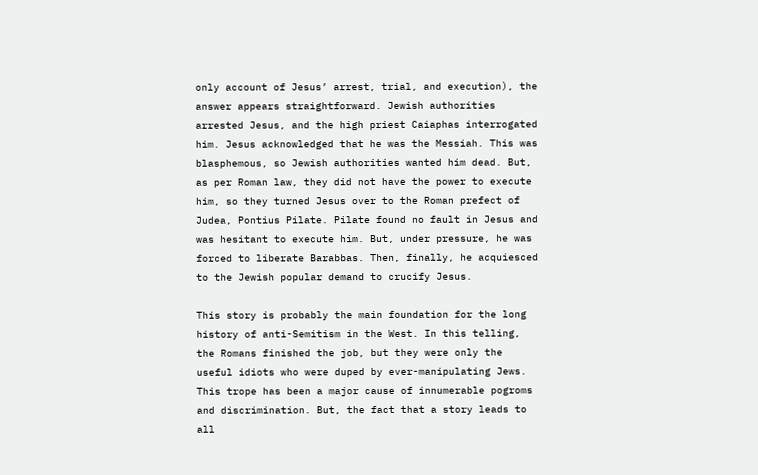only account of Jesus’ arrest, trial, and execution), the answer appears straightforward. Jewish authorities arrested Jesus, and the high priest Caiaphas interrogated him. Jesus acknowledged that he was the Messiah. This was blasphemous, so Jewish authorities wanted him dead. But, as per Roman law, they did not have the power to execute him, so they turned Jesus over to the Roman prefect of Judea, Pontius Pilate. Pilate found no fault in Jesus and was hesitant to execute him. But, under pressure, he was forced to liberate Barabbas. Then, finally, he acquiesced to the Jewish popular demand to crucify Jesus.

This story is probably the main foundation for the long history of anti-Semitism in the West. In this telling, the Romans finished the job, but they were only the useful idiots who were duped by ever-manipulating Jews. This trope has been a major cause of innumerable pogroms and discrimination. But, the fact that a story leads to all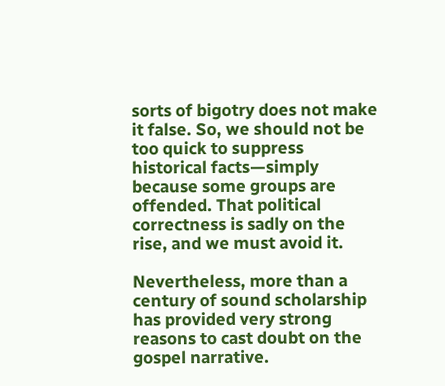sorts of bigotry does not make it false. So, we should not be too quick to suppress historical facts—simply because some groups are offended. That political correctness is sadly on the rise, and we must avoid it.

Nevertheless, more than a century of sound scholarship has provided very strong reasons to cast doubt on the gospel narrative.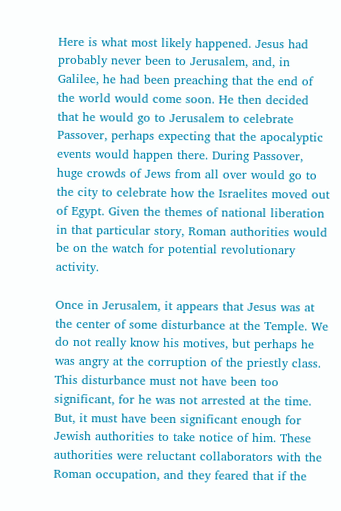Here is what most likely happened. Jesus had probably never been to Jerusalem, and, in Galilee, he had been preaching that the end of the world would come soon. He then decided that he would go to Jerusalem to celebrate Passover, perhaps expecting that the apocalyptic events would happen there. During Passover, huge crowds of Jews from all over would go to the city to celebrate how the Israelites moved out of Egypt. Given the themes of national liberation in that particular story, Roman authorities would be on the watch for potential revolutionary activity.

Once in Jerusalem, it appears that Jesus was at the center of some disturbance at the Temple. We do not really know his motives, but perhaps he was angry at the corruption of the priestly class. This disturbance must not have been too significant, for he was not arrested at the time. But, it must have been significant enough for Jewish authorities to take notice of him. These authorities were reluctant collaborators with the Roman occupation, and they feared that if the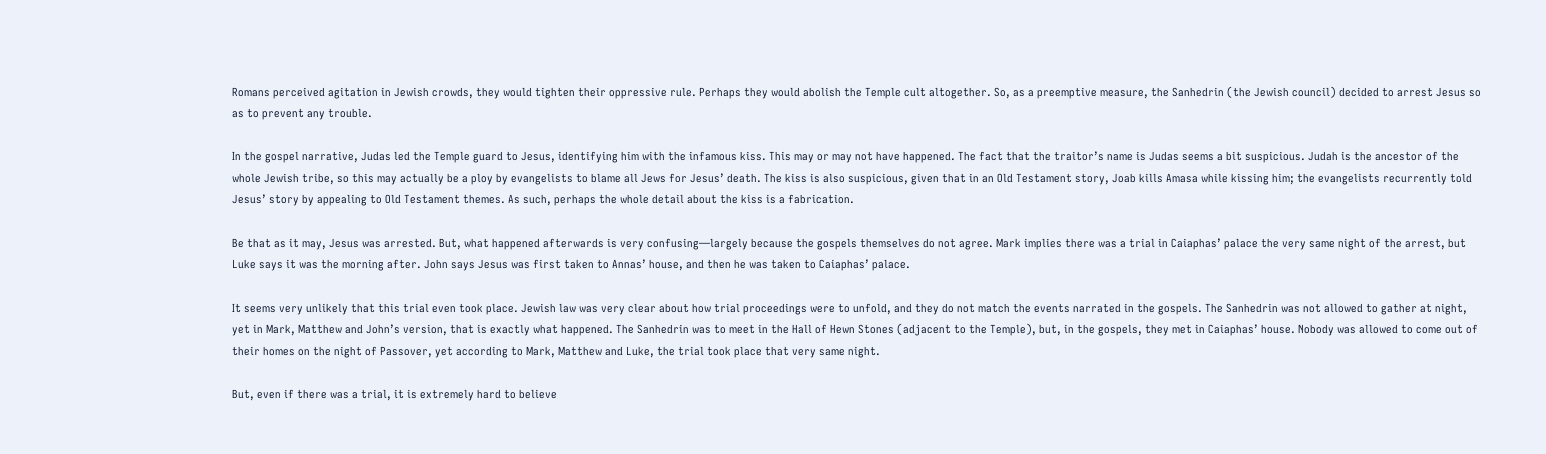Romans perceived agitation in Jewish crowds, they would tighten their oppressive rule. Perhaps they would abolish the Temple cult altogether. So, as a preemptive measure, the Sanhedrin (the Jewish council) decided to arrest Jesus so as to prevent any trouble.

In the gospel narrative, Judas led the Temple guard to Jesus, identifying him with the infamous kiss. This may or may not have happened. The fact that the traitor’s name is Judas seems a bit suspicious. Judah is the ancestor of the whole Jewish tribe, so this may actually be a ploy by evangelists to blame all Jews for Jesus’ death. The kiss is also suspicious, given that in an Old Testament story, Joab kills Amasa while kissing him; the evangelists recurrently told Jesus’ story by appealing to Old Testament themes. As such, perhaps the whole detail about the kiss is a fabrication.

Be that as it may, Jesus was arrested. But, what happened afterwards is very confusing—largely because the gospels themselves do not agree. Mark implies there was a trial in Caiaphas’ palace the very same night of the arrest, but Luke says it was the morning after. John says Jesus was first taken to Annas’ house, and then he was taken to Caiaphas’ palace.

It seems very unlikely that this trial even took place. Jewish law was very clear about how trial proceedings were to unfold, and they do not match the events narrated in the gospels. The Sanhedrin was not allowed to gather at night, yet in Mark, Matthew and John’s version, that is exactly what happened. The Sanhedrin was to meet in the Hall of Hewn Stones (adjacent to the Temple), but, in the gospels, they met in Caiaphas’ house. Nobody was allowed to come out of their homes on the night of Passover, yet according to Mark, Matthew and Luke, the trial took place that very same night.

But, even if there was a trial, it is extremely hard to believe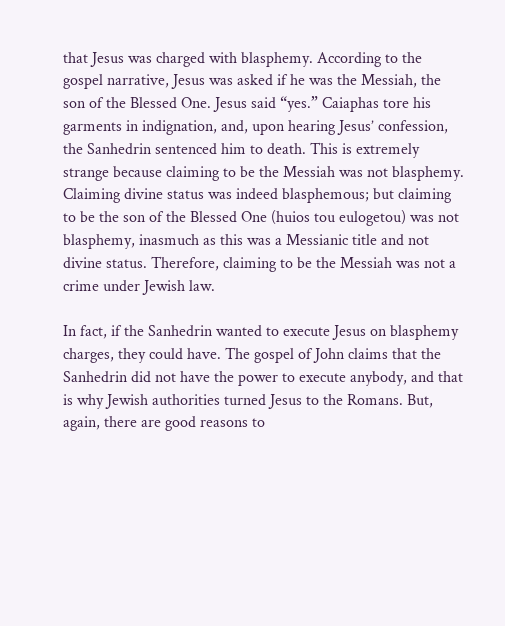that Jesus was charged with blasphemy. According to the gospel narrative, Jesus was asked if he was the Messiah, the son of the Blessed One. Jesus said “yes.” Caiaphas tore his garments in indignation, and, upon hearing Jesus’ confession, the Sanhedrin sentenced him to death. This is extremely strange because claiming to be the Messiah was not blasphemy. Claiming divine status was indeed blasphemous; but claiming to be the son of the Blessed One (huios tou eulogetou) was not blasphemy, inasmuch as this was a Messianic title and not divine status. Therefore, claiming to be the Messiah was not a crime under Jewish law.

In fact, if the Sanhedrin wanted to execute Jesus on blasphemy charges, they could have. The gospel of John claims that the Sanhedrin did not have the power to execute anybody, and that is why Jewish authorities turned Jesus to the Romans. But, again, there are good reasons to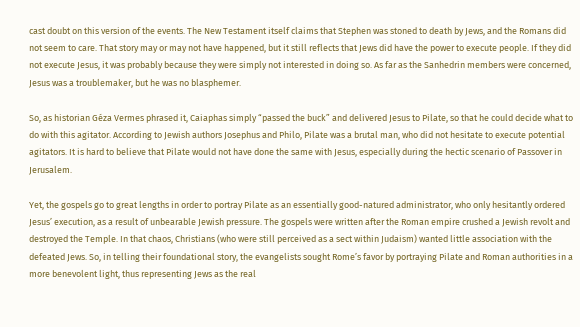cast doubt on this version of the events. The New Testament itself claims that Stephen was stoned to death by Jews, and the Romans did not seem to care. That story may or may not have happened, but it still reflects that Jews did have the power to execute people. If they did not execute Jesus, it was probably because they were simply not interested in doing so. As far as the Sanhedrin members were concerned, Jesus was a troublemaker, but he was no blasphemer.

So, as historian Géza Vermes phrased it, Caiaphas simply “passed the buck” and delivered Jesus to Pilate, so that he could decide what to do with this agitator. According to Jewish authors Josephus and Philo, Pilate was a brutal man, who did not hesitate to execute potential agitators. It is hard to believe that Pilate would not have done the same with Jesus, especially during the hectic scenario of Passover in Jerusalem.

Yet, the gospels go to great lengths in order to portray Pilate as an essentially good-natured administrator, who only hesitantly ordered Jesus’ execution, as a result of unbearable Jewish pressure. The gospels were written after the Roman empire crushed a Jewish revolt and destroyed the Temple. In that chaos, Christians (who were still perceived as a sect within Judaism) wanted little association with the defeated Jews. So, in telling their foundational story, the evangelists sought Rome’s favor by portraying Pilate and Roman authorities in a more benevolent light, thus representing Jews as the real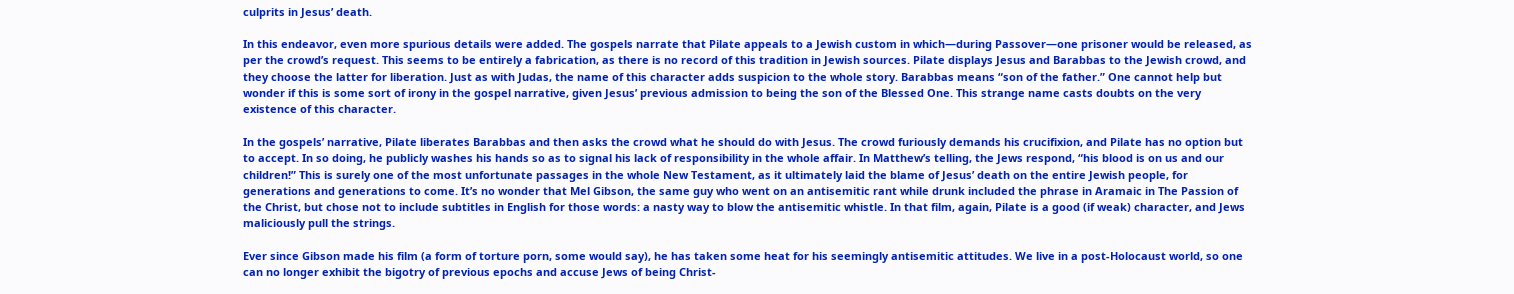culprits in Jesus’ death.

In this endeavor, even more spurious details were added. The gospels narrate that Pilate appeals to a Jewish custom in which—during Passover—one prisoner would be released, as per the crowd’s request. This seems to be entirely a fabrication, as there is no record of this tradition in Jewish sources. Pilate displays Jesus and Barabbas to the Jewish crowd, and they choose the latter for liberation. Just as with Judas, the name of this character adds suspicion to the whole story. Barabbas means “son of the father.” One cannot help but wonder if this is some sort of irony in the gospel narrative, given Jesus’ previous admission to being the son of the Blessed One. This strange name casts doubts on the very existence of this character.

In the gospels’ narrative, Pilate liberates Barabbas and then asks the crowd what he should do with Jesus. The crowd furiously demands his crucifixion, and Pilate has no option but to accept. In so doing, he publicly washes his hands so as to signal his lack of responsibility in the whole affair. In Matthew’s telling, the Jews respond, “his blood is on us and our children!” This is surely one of the most unfortunate passages in the whole New Testament, as it ultimately laid the blame of Jesus’ death on the entire Jewish people, for generations and generations to come. It’s no wonder that Mel Gibson, the same guy who went on an antisemitic rant while drunk included the phrase in Aramaic in The Passion of the Christ, but chose not to include subtitles in English for those words: a nasty way to blow the antisemitic whistle. In that film, again, Pilate is a good (if weak) character, and Jews maliciously pull the strings.

Ever since Gibson made his film (a form of torture porn, some would say), he has taken some heat for his seemingly antisemitic attitudes. We live in a post-Holocaust world, so one can no longer exhibit the bigotry of previous epochs and accuse Jews of being Christ-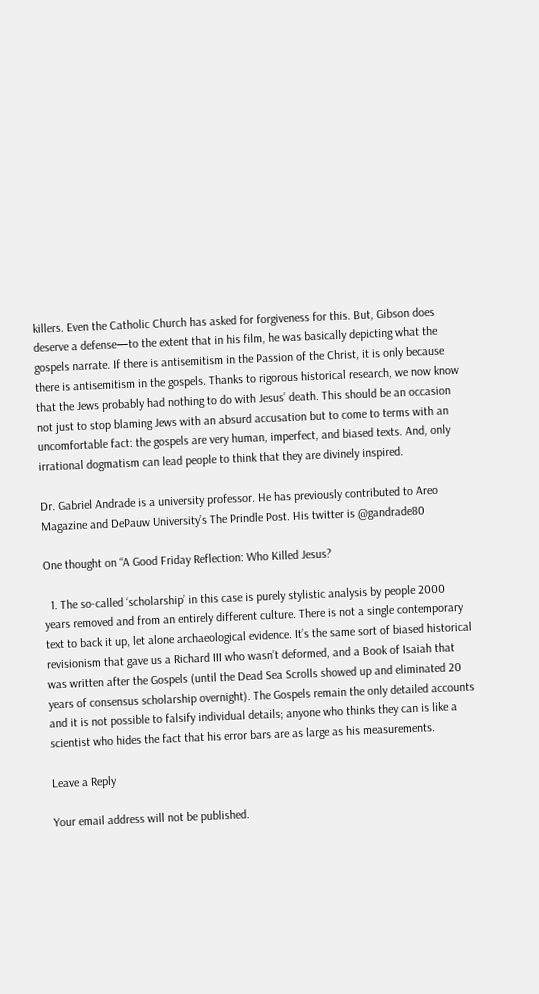killers. Even the Catholic Church has asked for forgiveness for this. But, Gibson does deserve a defense—to the extent that in his film, he was basically depicting what the gospels narrate. If there is antisemitism in the Passion of the Christ, it is only because there is antisemitism in the gospels. Thanks to rigorous historical research, we now know that the Jews probably had nothing to do with Jesus’ death. This should be an occasion not just to stop blaming Jews with an absurd accusation but to come to terms with an uncomfortable fact: the gospels are very human, imperfect, and biased texts. And, only irrational dogmatism can lead people to think that they are divinely inspired.

Dr. Gabriel Andrade is a university professor. He has previously contributed to Areo Magazine and DePauw University’s The Prindle Post. His twitter is @gandrade80

One thought on “A Good Friday Reflection: Who Killed Jesus?

  1. The so-called ‘scholarship’ in this case is purely stylistic analysis by people 2000 years removed and from an entirely different culture. There is not a single contemporary text to back it up, let alone archaeological evidence. It’s the same sort of biased historical revisionism that gave us a Richard III who wasn’t deformed, and a Book of Isaiah that was written after the Gospels (until the Dead Sea Scrolls showed up and eliminated 20 years of consensus scholarship overnight). The Gospels remain the only detailed accounts and it is not possible to falsify individual details; anyone who thinks they can is like a scientist who hides the fact that his error bars are as large as his measurements.

Leave a Reply

Your email address will not be published.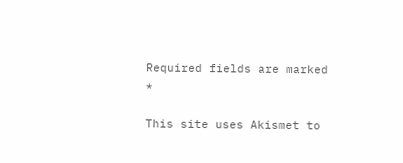Required fields are marked *

This site uses Akismet to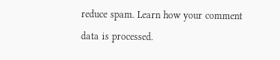reduce spam. Learn how your comment data is processed.